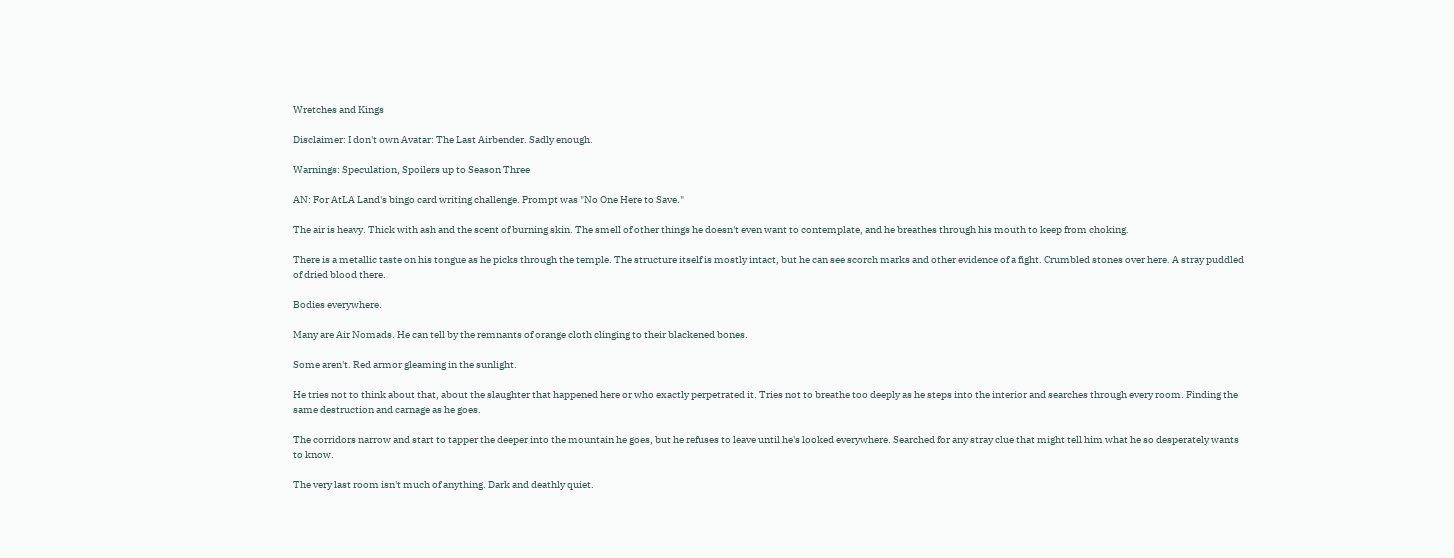Wretches and Kings

Disclaimer: I don't own Avatar: The Last Airbender. Sadly enough.

Warnings: Speculation, Spoilers up to Season Three

AN: For AtLA Land's bingo card writing challenge. Prompt was "No One Here to Save."

The air is heavy. Thick with ash and the scent of burning skin. The smell of other things he doesn't even want to contemplate, and he breathes through his mouth to keep from choking.

There is a metallic taste on his tongue as he picks through the temple. The structure itself is mostly intact, but he can see scorch marks and other evidence of a fight. Crumbled stones over here. A stray puddled of dried blood there.

Bodies everywhere.

Many are Air Nomads. He can tell by the remnants of orange cloth clinging to their blackened bones.

Some aren't. Red armor gleaming in the sunlight.

He tries not to think about that, about the slaughter that happened here or who exactly perpetrated it. Tries not to breathe too deeply as he steps into the interior and searches through every room. Finding the same destruction and carnage as he goes.

The corridors narrow and start to tapper the deeper into the mountain he goes, but he refuses to leave until he's looked everywhere. Searched for any stray clue that might tell him what he so desperately wants to know.

The very last room isn't much of anything. Dark and deathly quiet.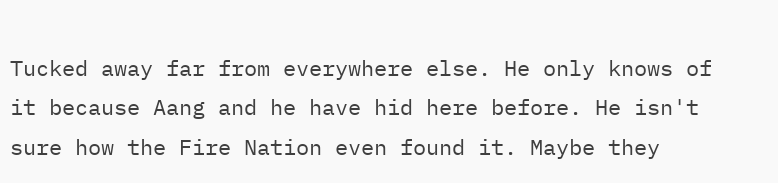Tucked away far from everywhere else. He only knows of it because Aang and he have hid here before. He isn't sure how the Fire Nation even found it. Maybe they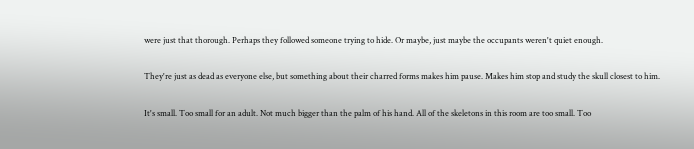were just that thorough. Perhaps they followed someone trying to hide. Or maybe, just maybe the occupants weren't quiet enough.

They're just as dead as everyone else, but something about their charred forms makes him pause. Makes him stop and study the skull closest to him.

It's small. Too small for an adult. Not much bigger than the palm of his hand. All of the skeletons in this room are too small. Too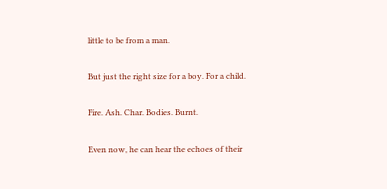little to be from a man.

But just the right size for a boy. For a child.

Fire. Ash. Char. Bodies. Burnt.

Even now, he can hear the echoes of their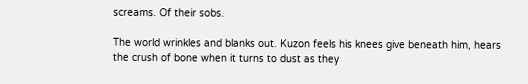screams. Of their sobs.

The world wrinkles and blanks out. Kuzon feels his knees give beneath him, hears the crush of bone when it turns to dust as they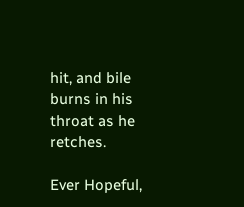hit, and bile burns in his throat as he retches.

Ever Hopeful,